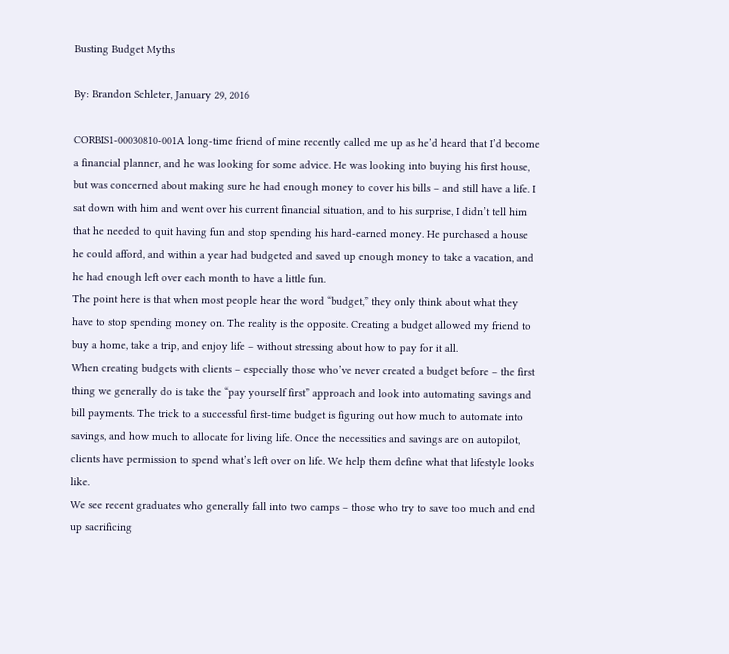Busting Budget Myths

By: Brandon Schleter, January 29, 2016

CORBIS1-00030810-001A long-time friend of mine recently called me up as he’d heard that I’d become a financial planner, and he was looking for some advice. He was looking into buying his first house, but was concerned about making sure he had enough money to cover his bills – and still have a life. I sat down with him and went over his current financial situation, and to his surprise, I didn’t tell him that he needed to quit having fun and stop spending his hard-earned money. He purchased a house he could afford, and within a year had budgeted and saved up enough money to take a vacation, and he had enough left over each month to have a little fun.
The point here is that when most people hear the word “budget,” they only think about what they have to stop spending money on. The reality is the opposite. Creating a budget allowed my friend to buy a home, take a trip, and enjoy life – without stressing about how to pay for it all.
When creating budgets with clients – especially those who’ve never created a budget before – the first thing we generally do is take the “pay yourself first” approach and look into automating savings and bill payments. The trick to a successful first-time budget is figuring out how much to automate into savings, and how much to allocate for living life. Once the necessities and savings are on autopilot, clients have permission to spend what’s left over on life. We help them define what that lifestyle looks like.
We see recent graduates who generally fall into two camps – those who try to save too much and end up sacrificing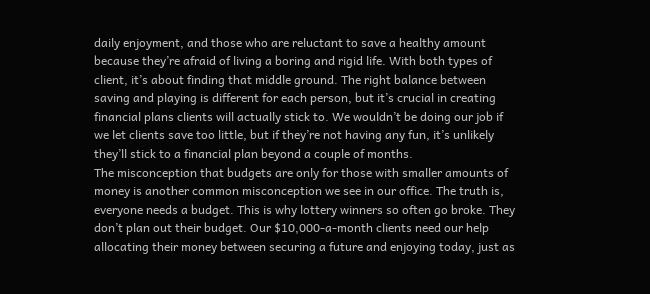daily enjoyment, and those who are reluctant to save a healthy amount because they’re afraid of living a boring and rigid life. With both types of client, it’s about finding that middle ground. The right balance between saving and playing is different for each person, but it’s crucial in creating financial plans clients will actually stick to. We wouldn’t be doing our job if we let clients save too little, but if they’re not having any fun, it’s unlikely they’ll stick to a financial plan beyond a couple of months.
The misconception that budgets are only for those with smaller amounts of money is another common misconception we see in our office. The truth is, everyone needs a budget. This is why lottery winners so often go broke. They don’t plan out their budget. Our $10,000-a-month clients need our help allocating their money between securing a future and enjoying today, just as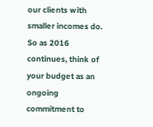our clients with smaller incomes do.
So as 2016 continues, think of your budget as an ongoing commitment to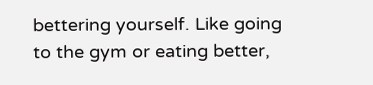bettering yourself. Like going to the gym or eating better,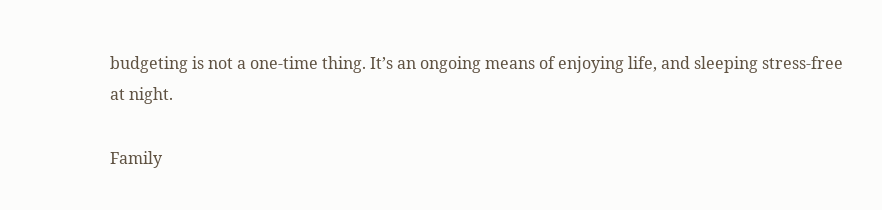budgeting is not a one-time thing. It’s an ongoing means of enjoying life, and sleeping stress-free at night.

Family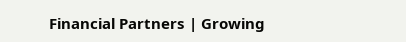Financial Partners | Growing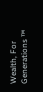Wealth, For Generations ™